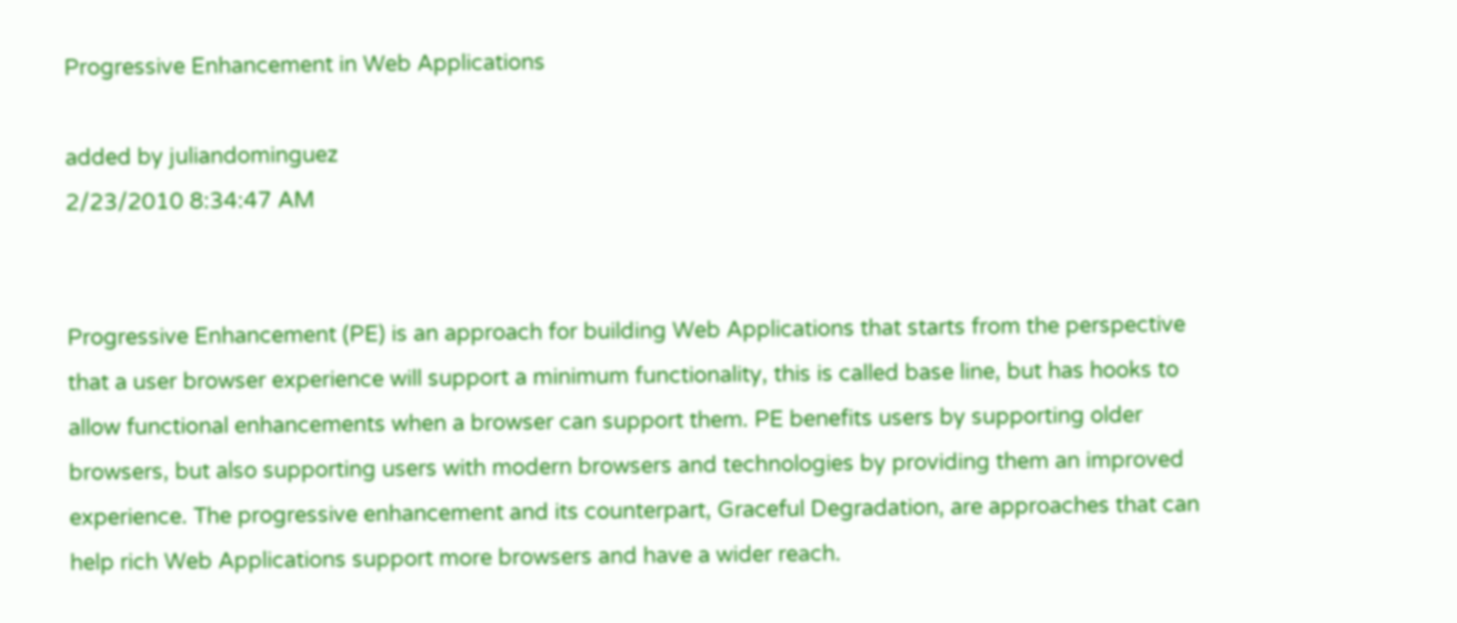Progressive Enhancement in Web Applications

added by juliandominguez
2/23/2010 8:34:47 AM


Progressive Enhancement (PE) is an approach for building Web Applications that starts from the perspective that a user browser experience will support a minimum functionality, this is called base line, but has hooks to allow functional enhancements when a browser can support them. PE benefits users by supporting older browsers, but also supporting users with modern browsers and technologies by providing them an improved experience. The progressive enhancement and its counterpart, Graceful Degradation, are approaches that can help rich Web Applications support more browsers and have a wider reach.